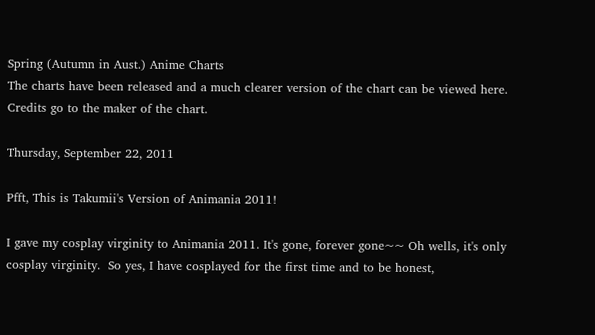Spring (Autumn in Aust.) Anime Charts
The charts have been released and a much clearer version of the chart can be viewed here.
Credits go to the maker of the chart.

Thursday, September 22, 2011

Pfft, This is Takumii's Version of Animania 2011!

I gave my cosplay virginity to Animania 2011. It's gone, forever gone~~ Oh wells, it's only cosplay virginity.  So yes, I have cosplayed for the first time and to be honest,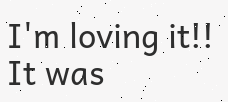I'm loving it!! It was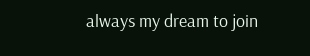always my dream to join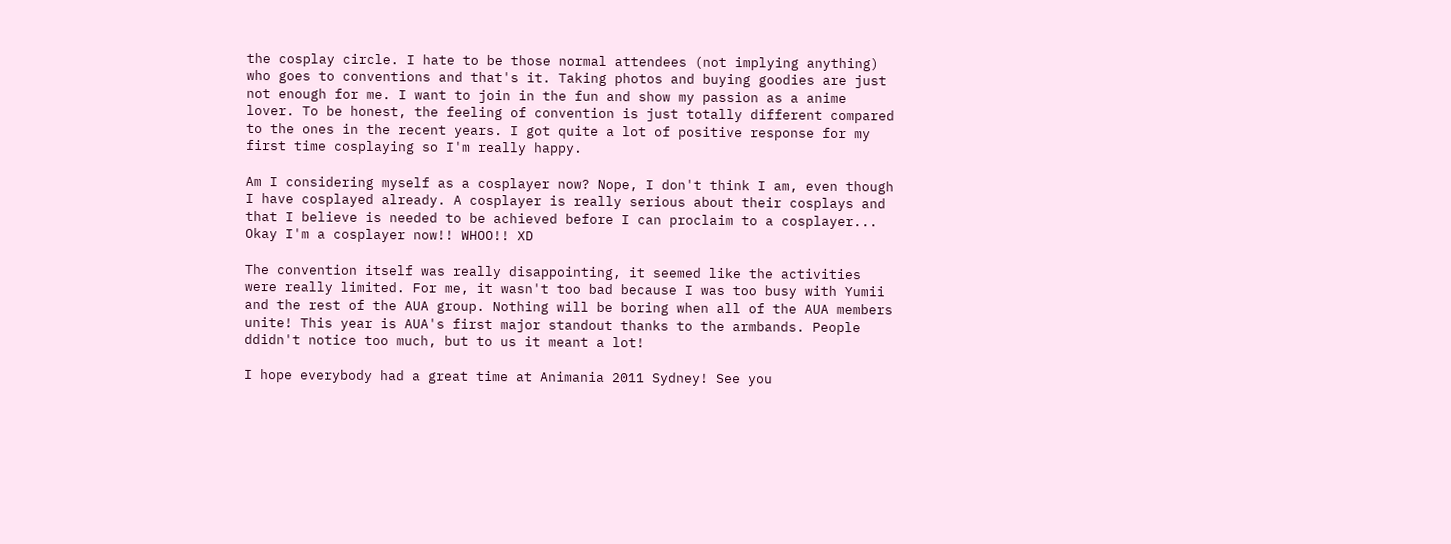the cosplay circle. I hate to be those normal attendees (not implying anything) who goes to conventions and that's it. Taking photos and buying goodies are just not enough for me. I want to join in the fun and show my passion as a anime lover. To be honest, the feeling of convention is just totally different compared to the ones in the recent years. I got quite a lot of positive response for my first time cosplaying so I'm really happy.

Am I considering myself as a cosplayer now? Nope, I don't think I am, even though I have cosplayed already. A cosplayer is really serious about their cosplays and that I believe is needed to be achieved before I can proclaim to a cosplayer... Okay I'm a cosplayer now!! WHOO!! XD

The convention itself was really disappointing, it seemed like the activities were really limited. For me, it wasn't too bad because I was too busy with Yumii and the rest of the AUA group. Nothing will be boring when all of the AUA members unite! This year is AUA's first major standout thanks to the armbands. People ddidn't notice too much, but to us it meant a lot!

I hope everybody had a great time at Animania 2011 Sydney! See you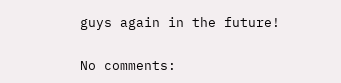guys again in the future!

No comments: